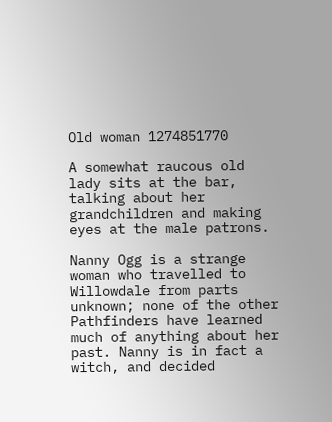Old woman 1274851770

A somewhat raucous old lady sits at the bar, talking about her grandchildren and making eyes at the male patrons.

Nanny Ogg is a strange woman who travelled to Willowdale from parts unknown; none of the other Pathfinders have learned much of anything about her past. Nanny is in fact a witch, and decided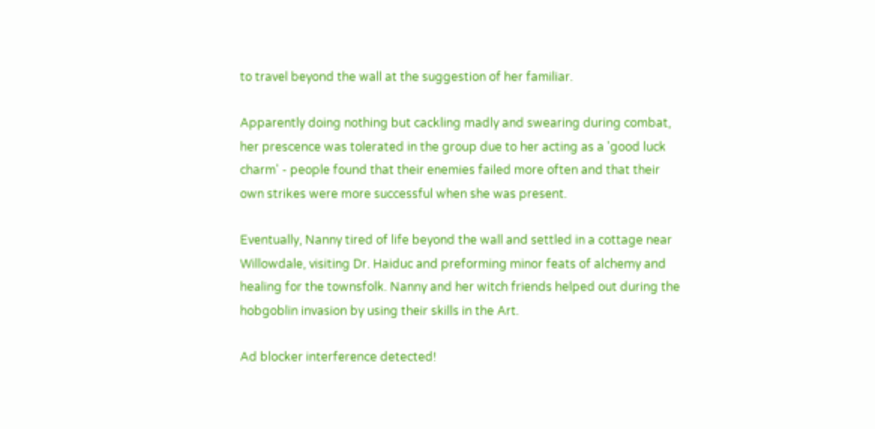to travel beyond the wall at the suggestion of her familiar.

Apparently doing nothing but cackling madly and swearing during combat, her prescence was tolerated in the group due to her acting as a 'good luck charm' - people found that their enemies failed more often and that their own strikes were more successful when she was present.

Eventually, Nanny tired of life beyond the wall and settled in a cottage near Willowdale, visiting Dr. Haiduc and preforming minor feats of alchemy and healing for the townsfolk. Nanny and her witch friends helped out during the hobgoblin invasion by using their skills in the Art.

Ad blocker interference detected!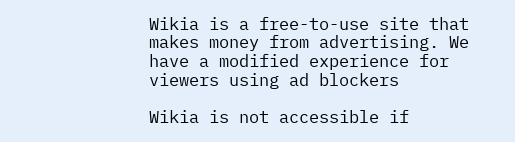Wikia is a free-to-use site that makes money from advertising. We have a modified experience for viewers using ad blockers

Wikia is not accessible if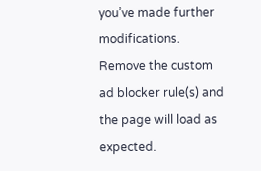you’ve made further modifications. Remove the custom ad blocker rule(s) and the page will load as expected.